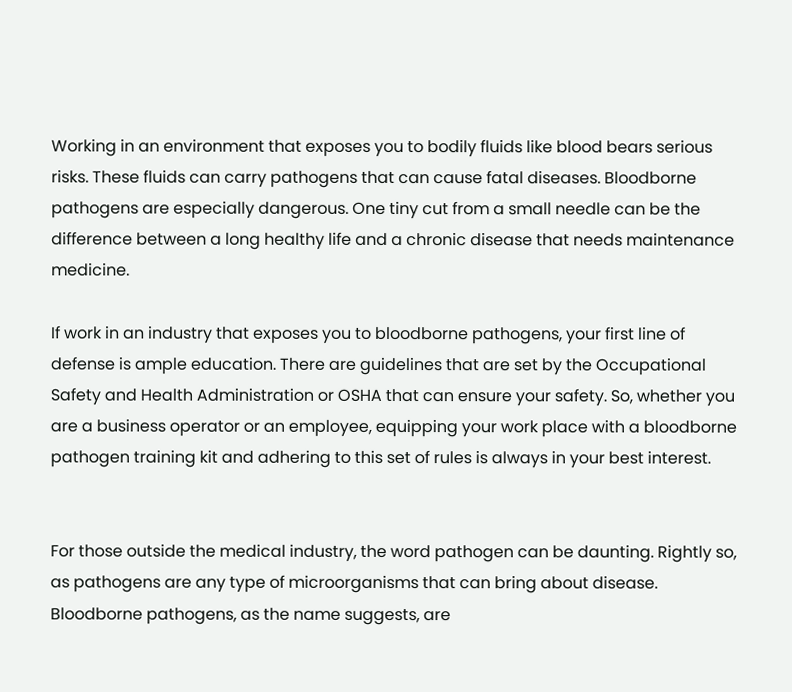Working in an environment that exposes you to bodily fluids like blood bears serious risks. These fluids can carry pathogens that can cause fatal diseases. Bloodborne pathogens are especially dangerous. One tiny cut from a small needle can be the difference between a long healthy life and a chronic disease that needs maintenance medicine.

If work in an industry that exposes you to bloodborne pathogens, your first line of defense is ample education. There are guidelines that are set by the Occupational Safety and Health Administration or OSHA that can ensure your safety. So, whether you are a business operator or an employee, equipping your work place with a bloodborne pathogen training kit and adhering to this set of rules is always in your best interest.


For those outside the medical industry, the word pathogen can be daunting. Rightly so, as pathogens are any type of microorganisms that can bring about disease. Bloodborne pathogens, as the name suggests, are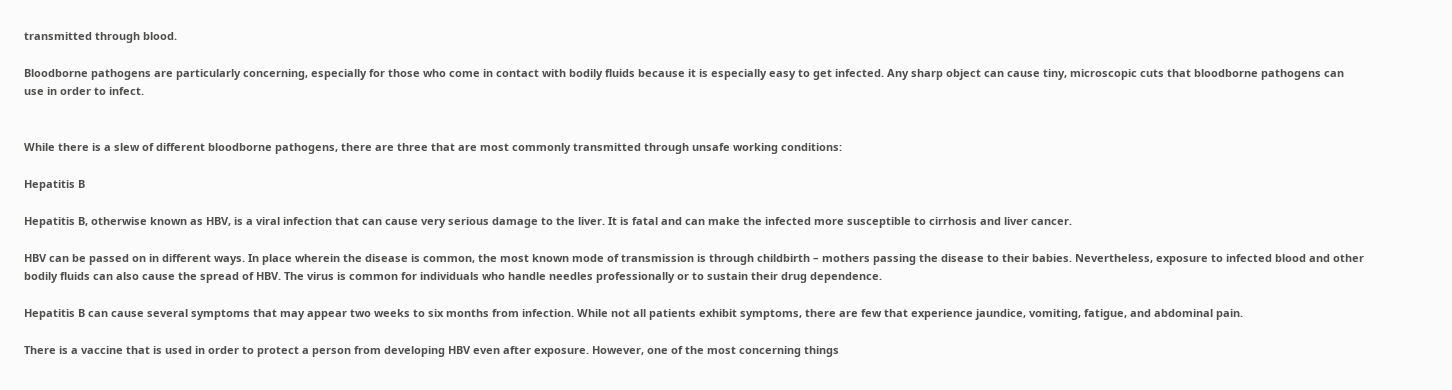transmitted through blood.

Bloodborne pathogens are particularly concerning, especially for those who come in contact with bodily fluids because it is especially easy to get infected. Any sharp object can cause tiny, microscopic cuts that bloodborne pathogens can use in order to infect.


While there is a slew of different bloodborne pathogens, there are three that are most commonly transmitted through unsafe working conditions:

Hepatitis B

Hepatitis B, otherwise known as HBV, is a viral infection that can cause very serious damage to the liver. It is fatal and can make the infected more susceptible to cirrhosis and liver cancer.

HBV can be passed on in different ways. In place wherein the disease is common, the most known mode of transmission is through childbirth – mothers passing the disease to their babies. Nevertheless, exposure to infected blood and other bodily fluids can also cause the spread of HBV. The virus is common for individuals who handle needles professionally or to sustain their drug dependence.

Hepatitis B can cause several symptoms that may appear two weeks to six months from infection. While not all patients exhibit symptoms, there are few that experience jaundice, vomiting, fatigue, and abdominal pain.

There is a vaccine that is used in order to protect a person from developing HBV even after exposure. However, one of the most concerning things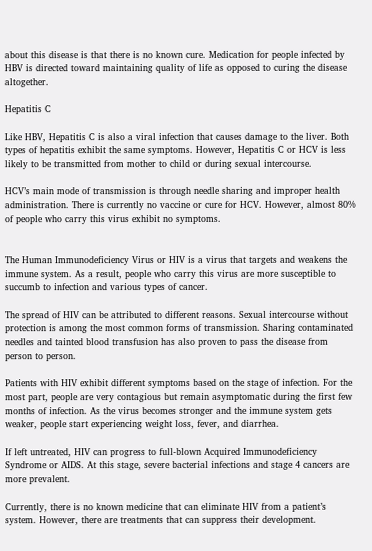about this disease is that there is no known cure. Medication for people infected by HBV is directed toward maintaining quality of life as opposed to curing the disease altogether.

Hepatitis C

Like HBV, Hepatitis C is also a viral infection that causes damage to the liver. Both types of hepatitis exhibit the same symptoms. However, Hepatitis C or HCV is less likely to be transmitted from mother to child or during sexual intercourse.

HCV’s main mode of transmission is through needle sharing and improper health administration. There is currently no vaccine or cure for HCV. However, almost 80% of people who carry this virus exhibit no symptoms.


The Human Immunodeficiency Virus or HIV is a virus that targets and weakens the immune system. As a result, people who carry this virus are more susceptible to succumb to infection and various types of cancer.

The spread of HIV can be attributed to different reasons. Sexual intercourse without protection is among the most common forms of transmission. Sharing contaminated needles and tainted blood transfusion has also proven to pass the disease from person to person.

Patients with HIV exhibit different symptoms based on the stage of infection. For the most part, people are very contagious but remain asymptomatic during the first few months of infection. As the virus becomes stronger and the immune system gets weaker, people start experiencing weight loss, fever, and diarrhea.

If left untreated, HIV can progress to full-blown Acquired Immunodeficiency Syndrome or AIDS. At this stage, severe bacterial infections and stage 4 cancers are more prevalent.

Currently, there is no known medicine that can eliminate HIV from a patient’s system. However, there are treatments that can suppress their development.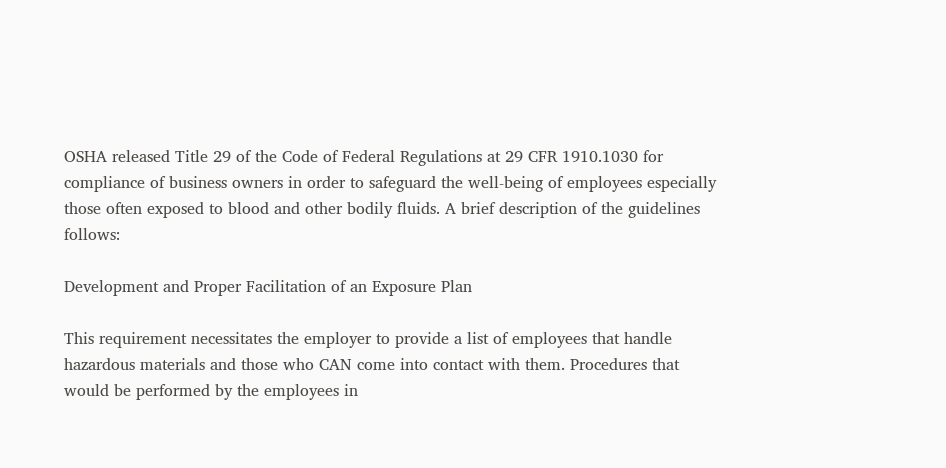OSHA released Title 29 of the Code of Federal Regulations at 29 CFR 1910.1030 for compliance of business owners in order to safeguard the well-being of employees especially those often exposed to blood and other bodily fluids. A brief description of the guidelines follows:

Development and Proper Facilitation of an Exposure Plan

This requirement necessitates the employer to provide a list of employees that handle hazardous materials and those who CAN come into contact with them. Procedures that would be performed by the employees in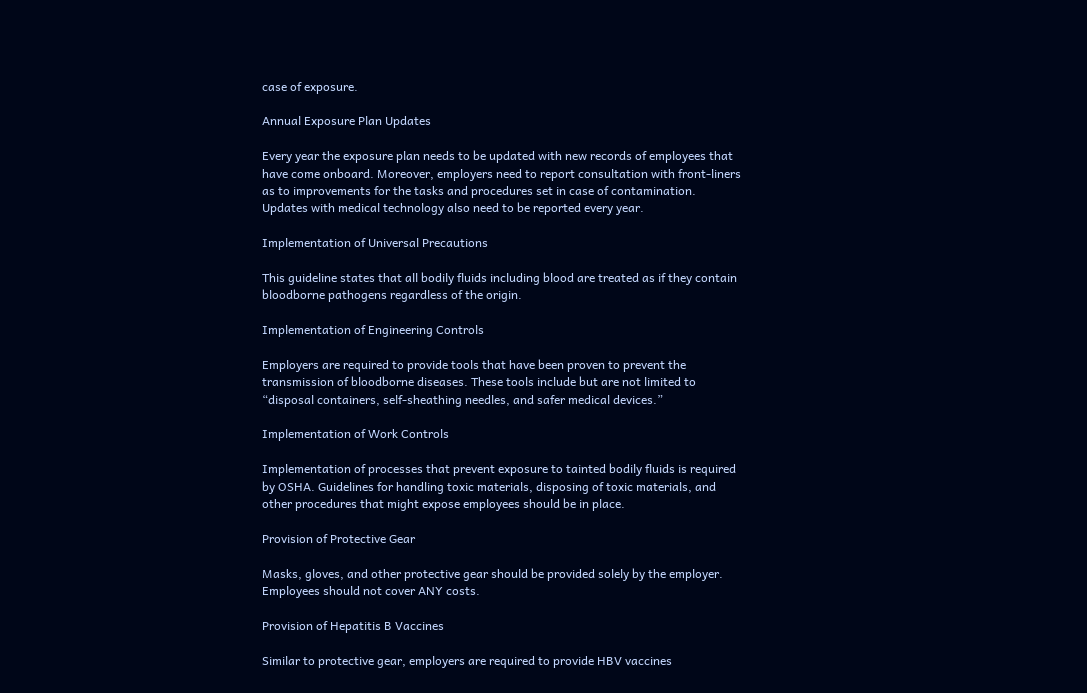case of exposure.

Annual Exposure Plan Updates

Every year the exposure plan needs to be updated with new records of employees that have come onboard. Moreover, employers need to report consultation with front-liners as to improvements for the tasks and procedures set in case of contamination. Updates with medical technology also need to be reported every year.

Implementation of Universal Precautions

This guideline states that all bodily fluids including blood are treated as if they contain bloodborne pathogens regardless of the origin.

Implementation of Engineering Controls

Employers are required to provide tools that have been proven to prevent the transmission of bloodborne diseases. These tools include but are not limited to “disposal containers, self-sheathing needles, and safer medical devices.”

Implementation of Work Controls

Implementation of processes that prevent exposure to tainted bodily fluids is required by OSHA. Guidelines for handling toxic materials, disposing of toxic materials, and other procedures that might expose employees should be in place.

Provision of Protective Gear

Masks, gloves, and other protective gear should be provided solely by the employer. Employees should not cover ANY costs.

Provision of Hepatitis B Vaccines

Similar to protective gear, employers are required to provide HBV vaccines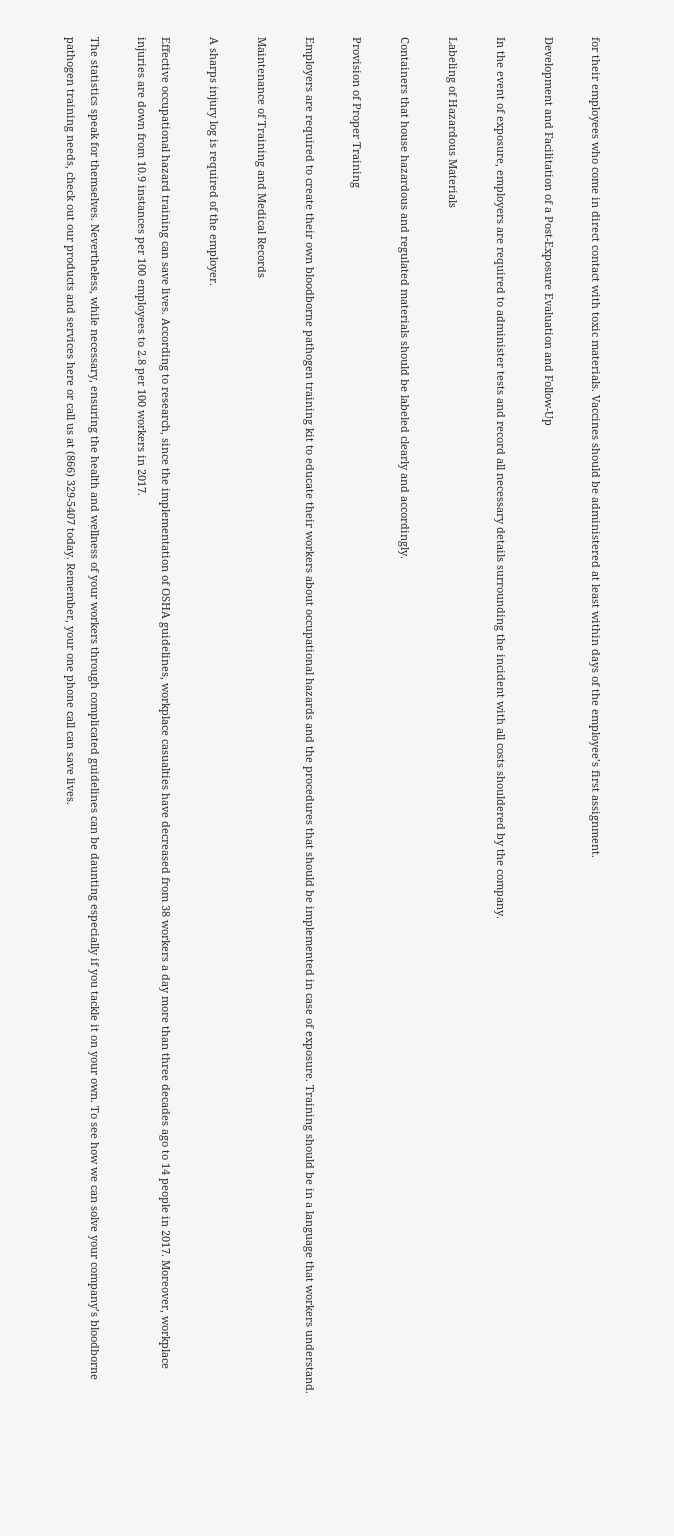for their employees who come in direct contact with toxic materials. Vaccines should be administered at least within days of the employee’s first assignment.

Development and Facilitation of a Post-Exposure Evaluation and Follow-Up

In the event of exposure, employers are required to administer tests and record all necessary details surrounding the incident with all costs shouldered by the company.

Labeling of Hazardous Materials

Containers that house hazardous and regulated materials should be labeled clearly and accordingly.

Provision of Proper Training

Employers are required to create their own bloodborne pathogen training kit to educate their workers about occupational hazards and the procedures that should be implemented in case of exposure. Training should be in a language that workers understand.

Maintenance of Training and Medical Records

A sharps injury log is required of the employer.

Effective occupational hazard training can save lives. According to research, since the implementation of OSHA guidelines, workplace casualties have decreased from 38 workers a day more than three decades ago to 14 people in 2017. Moreover, workplace injuries are down from 10.9 instances per 100 employees to 2.8 per 100 workers in 2017.

The statistics speak for themselves. Nevertheless, while necessary, ensuring the health and wellness of your workers through complicated guidelines can be daunting especially if you tackle it on your own. To see how we can solve your company’s bloodborne pathogen training needs, check out our products and services here or call us at (866) 329-5407 today. Remember, your one phone call can save lives.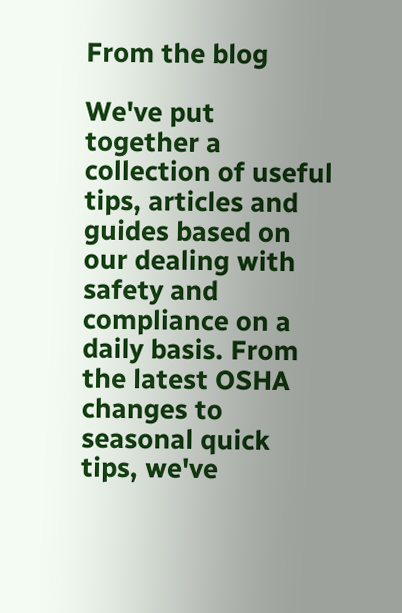From the blog

We've put together a collection of useful tips, articles and guides based on our dealing with safety and compliance on a daily basis. From the latest OSHA changes to seasonal quick tips, we've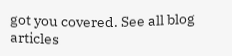got you covered. See all blog articles